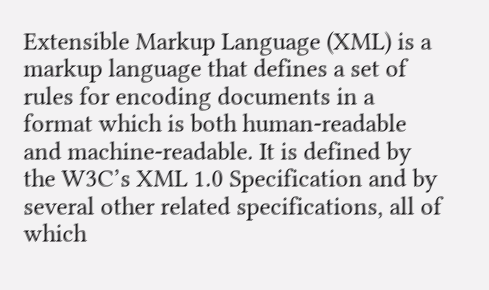Extensible Markup Language (XML) is a markup language that defines a set of rules for encoding documents in a format which is both human-readable and machine-readable. It is defined by the W3C’s XML 1.0 Specification and by several other related specifications, all of which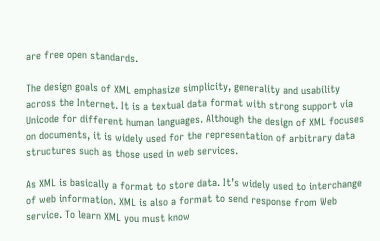are free open standards.

The design goals of XML emphasize simplicity, generality and usability across the Internet. It is a textual data format with strong support via Unicode for different human languages. Although the design of XML focuses on documents, it is widely used for the representation of arbitrary data structures such as those used in web services.

As XML is basically a format to store data. It’s widely used to interchange of web information. XML is also a format to send response from Web service. To learn XML you must know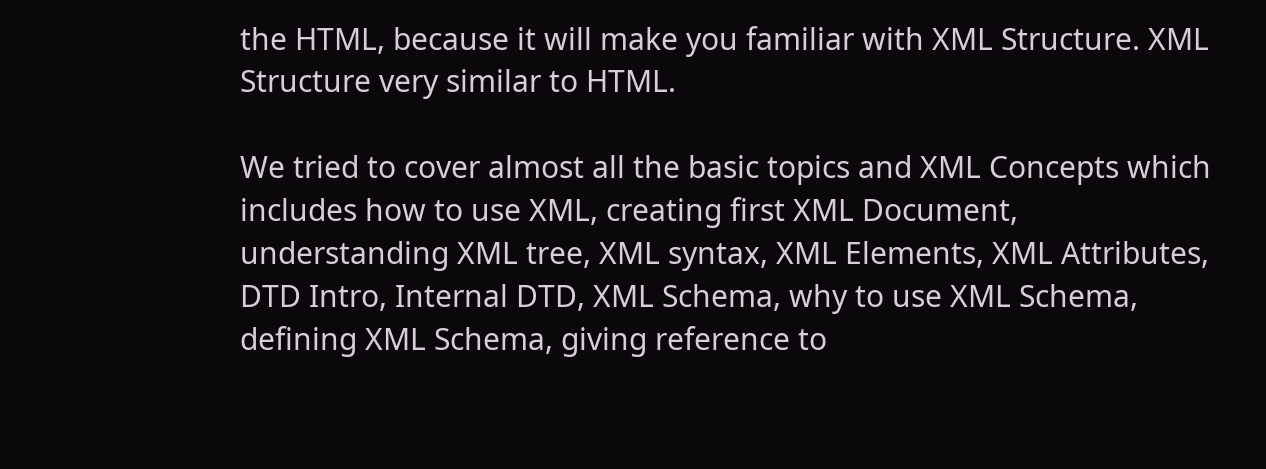the HTML, because it will make you familiar with XML Structure. XML Structure very similar to HTML.

We tried to cover almost all the basic topics and XML Concepts which includes how to use XML, creating first XML Document, understanding XML tree, XML syntax, XML Elements, XML Attributes, DTD Intro, Internal DTD, XML Schema, why to use XML Schema, defining XML Schema, giving reference to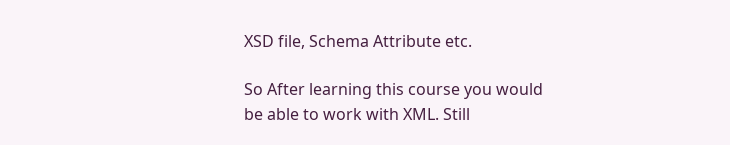XSD file, Schema Attribute etc.

So After learning this course you would be able to work with XML. Still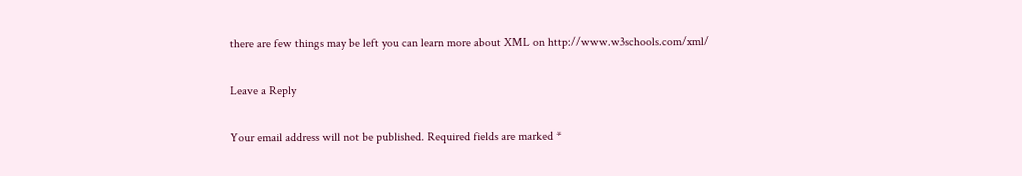there are few things may be left you can learn more about XML on http://www.w3schools.com/xml/

Leave a Reply

Your email address will not be published. Required fields are marked *